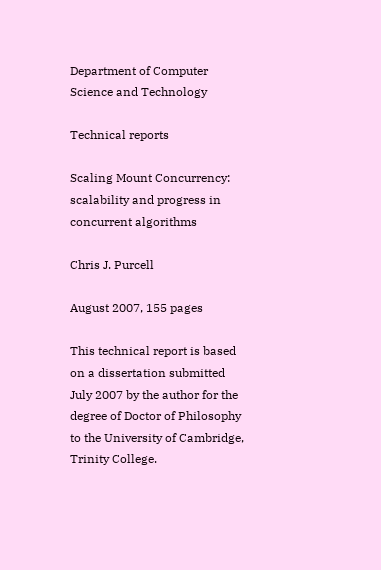Department of Computer Science and Technology

Technical reports

Scaling Mount Concurrency: scalability and progress in concurrent algorithms

Chris J. Purcell

August 2007, 155 pages

This technical report is based on a dissertation submitted July 2007 by the author for the degree of Doctor of Philosophy to the University of Cambridge, Trinity College.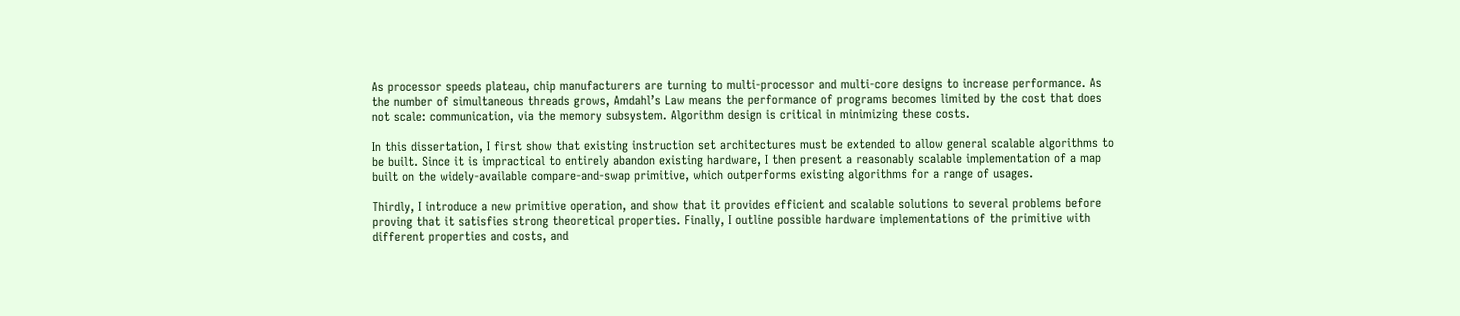As processor speeds plateau, chip manufacturers are turning to multi-processor and multi-core designs to increase performance. As the number of simultaneous threads grows, Amdahl’s Law means the performance of programs becomes limited by the cost that does not scale: communication, via the memory subsystem. Algorithm design is critical in minimizing these costs.

In this dissertation, I first show that existing instruction set architectures must be extended to allow general scalable algorithms to be built. Since it is impractical to entirely abandon existing hardware, I then present a reasonably scalable implementation of a map built on the widely-available compare-and-swap primitive, which outperforms existing algorithms for a range of usages.

Thirdly, I introduce a new primitive operation, and show that it provides efficient and scalable solutions to several problems before proving that it satisfies strong theoretical properties. Finally, I outline possible hardware implementations of the primitive with different properties and costs, and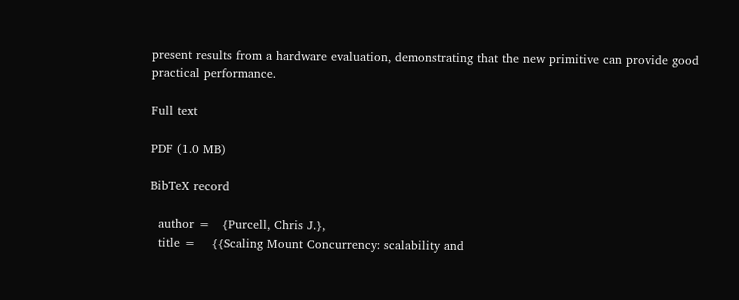present results from a hardware evaluation, demonstrating that the new primitive can provide good practical performance.

Full text

PDF (1.0 MB)

BibTeX record

  author =   {Purcell, Chris J.},
  title =    {{Scaling Mount Concurrency: scalability and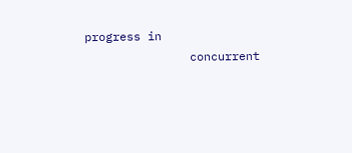progress in
               concurrent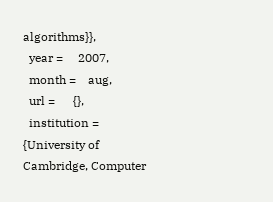algorithms}},
  year =     2007,
  month =    aug,
  url =      {},
  institution =  {University of Cambridge, Computer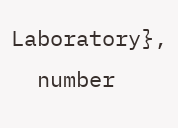Laboratory},
  number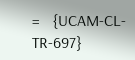=   {UCAM-CL-TR-697}